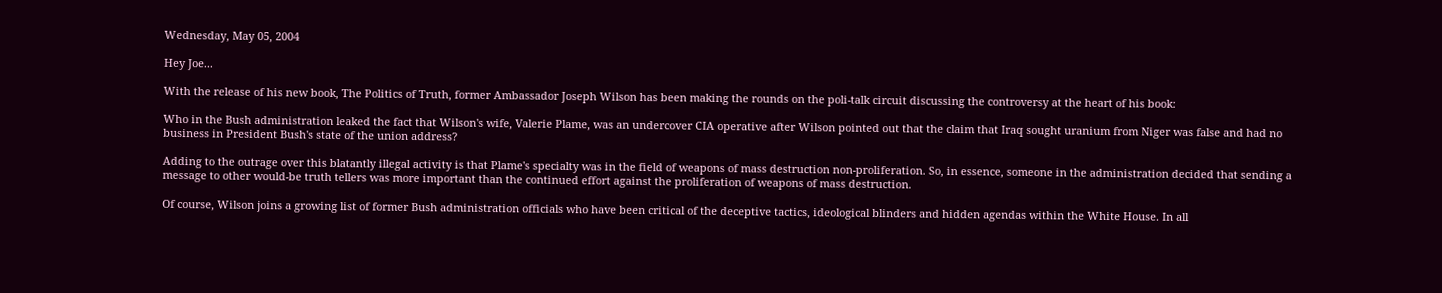Wednesday, May 05, 2004

Hey Joe...

With the release of his new book, The Politics of Truth, former Ambassador Joseph Wilson has been making the rounds on the poli-talk circuit discussing the controversy at the heart of his book:

Who in the Bush administration leaked the fact that Wilson's wife, Valerie Plame, was an undercover CIA operative after Wilson pointed out that the claim that Iraq sought uranium from Niger was false and had no business in President Bush's state of the union address?

Adding to the outrage over this blatantly illegal activity is that Plame's specialty was in the field of weapons of mass destruction non-proliferation. So, in essence, someone in the administration decided that sending a message to other would-be truth tellers was more important than the continued effort against the proliferation of weapons of mass destruction.

Of course, Wilson joins a growing list of former Bush administration officials who have been critical of the deceptive tactics, ideological blinders and hidden agendas within the White House. In all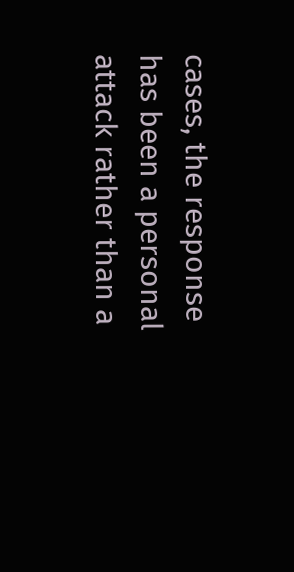cases, the response has been a personal attack rather than a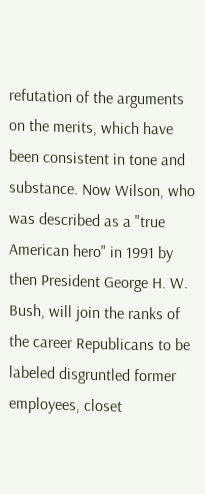refutation of the arguments on the merits, which have been consistent in tone and substance. Now Wilson, who was described as a "true American hero" in 1991 by then President George H. W. Bush, will join the ranks of the career Republicans to be labeled disgruntled former employees, closet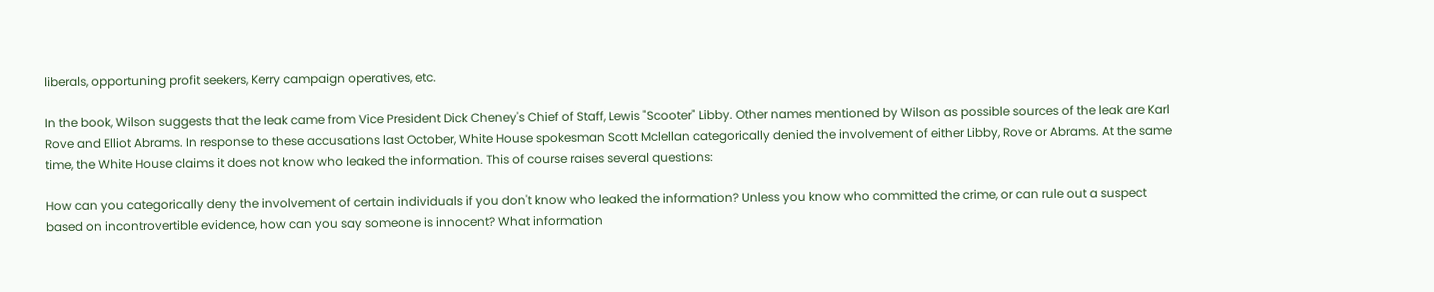liberals, opportuning profit seekers, Kerry campaign operatives, etc.

In the book, Wilson suggests that the leak came from Vice President Dick Cheney's Chief of Staff, Lewis "Scooter" Libby. Other names mentioned by Wilson as possible sources of the leak are Karl Rove and Elliot Abrams. In response to these accusations last October, White House spokesman Scott Mclellan categorically denied the involvement of either Libby, Rove or Abrams. At the same time, the White House claims it does not know who leaked the information. This of course raises several questions:

How can you categorically deny the involvement of certain individuals if you don't know who leaked the information? Unless you know who committed the crime, or can rule out a suspect based on incontrovertible evidence, how can you say someone is innocent? What information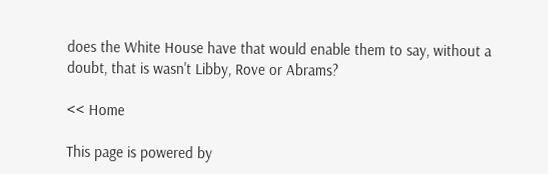does the White House have that would enable them to say, without a doubt, that is wasn't Libby, Rove or Abrams?

<< Home

This page is powered by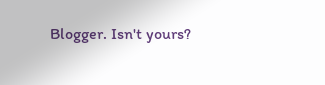Blogger. Isn't yours?